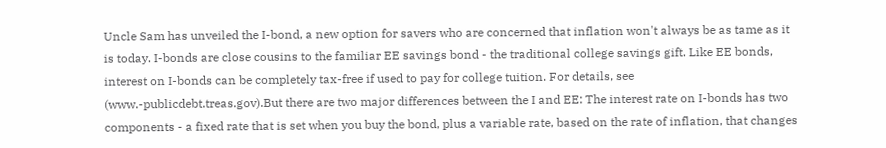Uncle Sam has unveiled the I-bond, a new option for savers who are concerned that inflation won't always be as tame as it is today. I-bonds are close cousins to the familiar EE savings bond - the traditional college savings gift. Like EE bonds, interest on I-bonds can be completely tax-free if used to pay for college tuition. For details, see (www.-publicdebt.treas.gov).But there are two major differences between the I and EE: The interest rate on I-bonds has two components - a fixed rate that is set when you buy the bond, plus a variable rate, based on the rate of inflation, that changes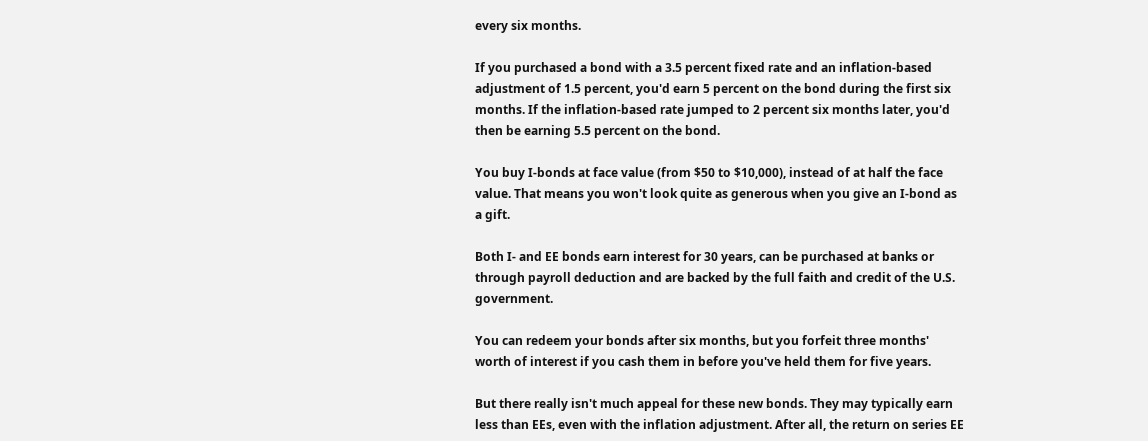every six months.

If you purchased a bond with a 3.5 percent fixed rate and an inflation-based adjustment of 1.5 percent, you'd earn 5 percent on the bond during the first six months. If the inflation-based rate jumped to 2 percent six months later, you'd then be earning 5.5 percent on the bond.

You buy I-bonds at face value (from $50 to $10,000), instead of at half the face value. That means you won't look quite as generous when you give an I-bond as a gift.

Both I- and EE bonds earn interest for 30 years, can be purchased at banks or through payroll deduction and are backed by the full faith and credit of the U.S. government.

You can redeem your bonds after six months, but you forfeit three months' worth of interest if you cash them in before you've held them for five years.

But there really isn't much appeal for these new bonds. They may typically earn less than EEs, even with the inflation adjustment. After all, the return on series EE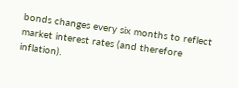bonds changes every six months to reflect market interest rates (and therefore inflation).